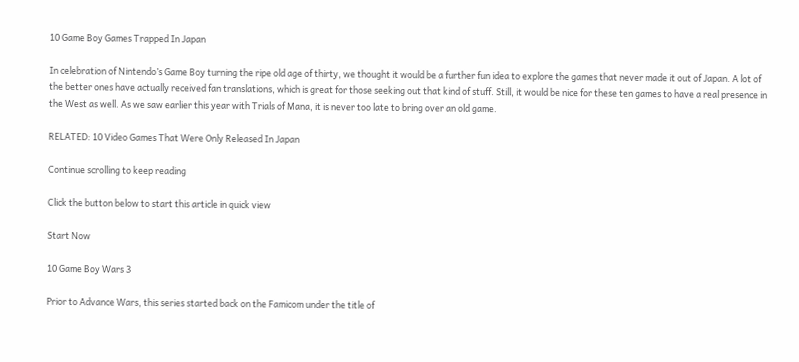10 Game Boy Games Trapped In Japan

In celebration of Nintendo’s Game Boy turning the ripe old age of thirty, we thought it would be a further fun idea to explore the games that never made it out of Japan. A lot of the better ones have actually received fan translations, which is great for those seeking out that kind of stuff. Still, it would be nice for these ten games to have a real presence in the West as well. As we saw earlier this year with Trials of Mana, it is never too late to bring over an old game.

RELATED: 10 Video Games That Were Only Released In Japan

Continue scrolling to keep reading

Click the button below to start this article in quick view

Start Now

10 Game Boy Wars 3

Prior to Advance Wars, this series started back on the Famicom under the title of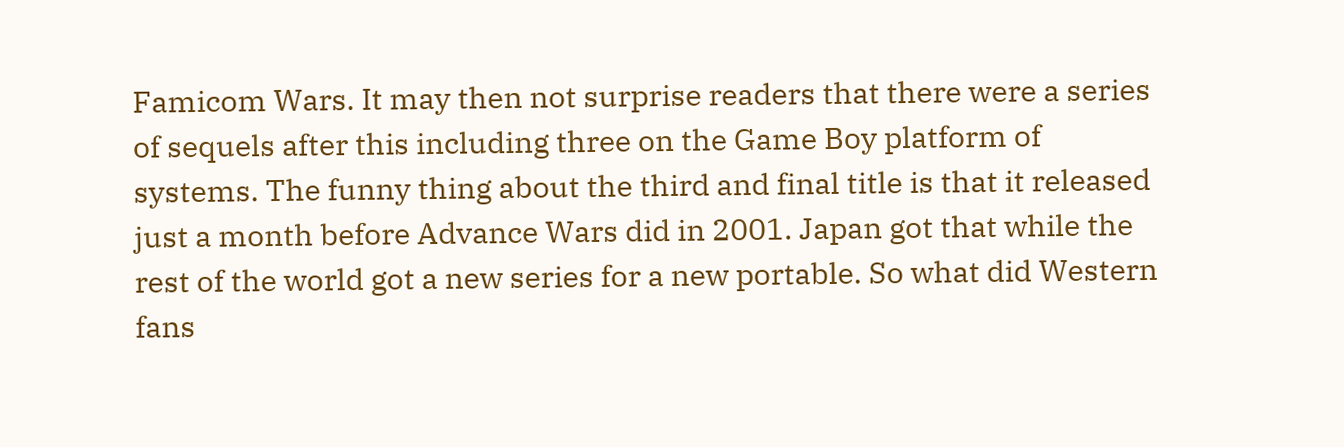Famicom Wars. It may then not surprise readers that there were a series of sequels after this including three on the Game Boy platform of systems. The funny thing about the third and final title is that it released just a month before Advance Wars did in 2001. Japan got that while the rest of the world got a new series for a new portable. So what did Western fans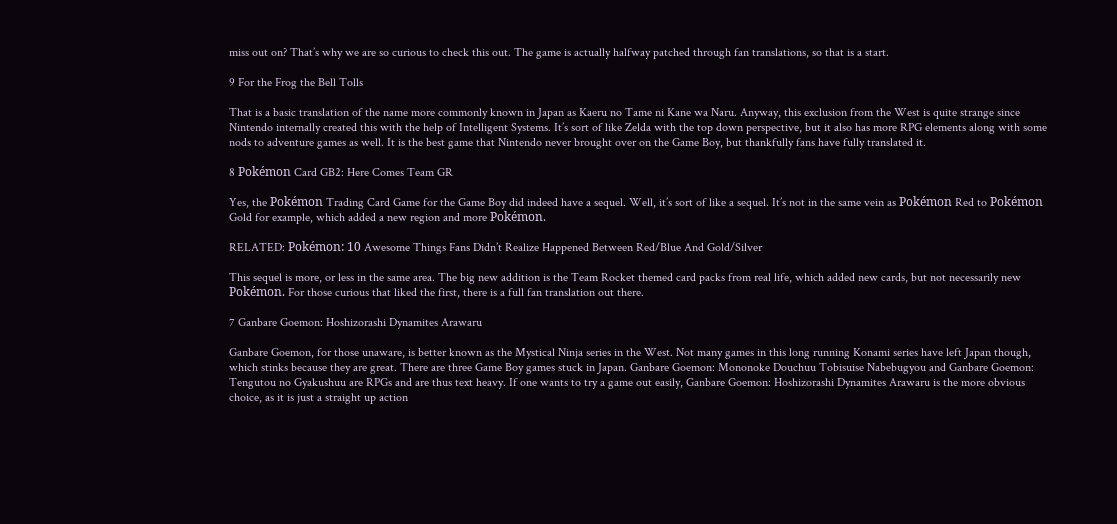miss out on? That’s why we are so curious to check this out. The game is actually halfway patched through fan translations, so that is a start.

9 For the Frog the Bell Tolls

That is a basic translation of the name more commonly known in Japan as Kaeru no Tame ni Kane wa Naru. Anyway, this exclusion from the West is quite strange since Nintendo internally created this with the help of Intelligent Systems. It’s sort of like Zelda with the top down perspective, but it also has more RPG elements along with some nods to adventure games as well. It is the best game that Nintendo never brought over on the Game Boy, but thankfully fans have fully translated it.

8 Pokémon Card GB2: Here Comes Team GR

Yes, the Pokémon Trading Card Game for the Game Boy did indeed have a sequel. Well, it’s sort of like a sequel. It’s not in the same vein as Pokémon Red to Pokémon Gold for example, which added a new region and more Pokémon.

RELATED: Pokémon: 10 Awesome Things Fans Didn’t Realize Happened Between Red/Blue And Gold/Silver

This sequel is more, or less in the same area. The big new addition is the Team Rocket themed card packs from real life, which added new cards, but not necessarily new Pokémon. For those curious that liked the first, there is a full fan translation out there.

7 Ganbare Goemon: Hoshizorashi Dynamites Arawaru

Ganbare Goemon, for those unaware, is better known as the Mystical Ninja series in the West. Not many games in this long running Konami series have left Japan though, which stinks because they are great. There are three Game Boy games stuck in Japan. Ganbare Goemon: Mononoke Douchuu Tobisuise Nabebugyou and Ganbare Goemon: Tengutou no Gyakushuu are RPGs and are thus text heavy. If one wants to try a game out easily, Ganbare Goemon: Hoshizorashi Dynamites Arawaru is the more obvious choice, as it is just a straight up action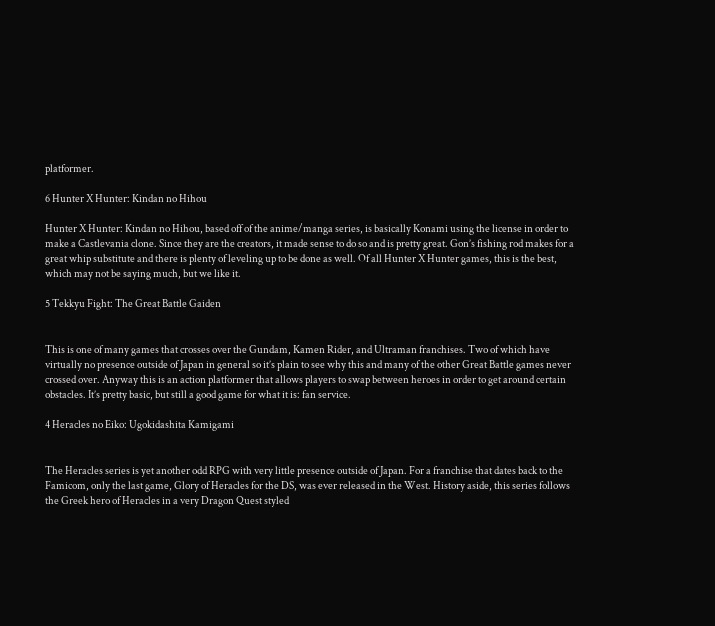platformer.

6 Hunter X Hunter: Kindan no Hihou

Hunter X Hunter: Kindan no Hihou, based off of the anime/manga series, is basically Konami using the license in order to make a Castlevania clone. Since they are the creators, it made sense to do so and is pretty great. Gon’s fishing rod makes for a great whip substitute and there is plenty of leveling up to be done as well. Of all Hunter X Hunter games, this is the best, which may not be saying much, but we like it.

5 Tekkyu Fight: The Great Battle Gaiden


This is one of many games that crosses over the Gundam, Kamen Rider, and Ultraman franchises. Two of which have virtually no presence outside of Japan in general so it’s plain to see why this and many of the other Great Battle games never crossed over. Anyway this is an action platformer that allows players to swap between heroes in order to get around certain obstacles. It’s pretty basic, but still a good game for what it is: fan service.

4 Heracles no Eiko: Ugokidashita Kamigami


The Heracles series is yet another odd RPG with very little presence outside of Japan. For a franchise that dates back to the Famicom, only the last game, Glory of Heracles for the DS, was ever released in the West. History aside, this series follows the Greek hero of Heracles in a very Dragon Quest styled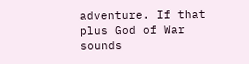adventure. If that plus God of War sounds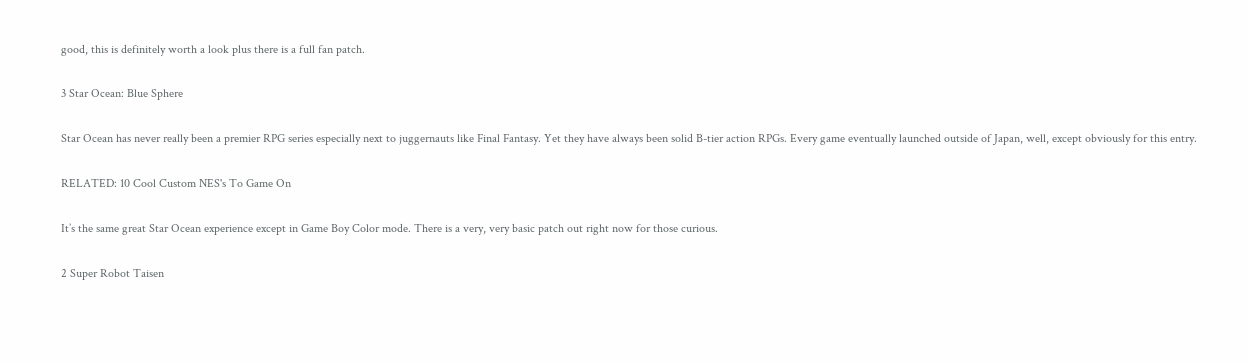good, this is definitely worth a look plus there is a full fan patch.

3 Star Ocean: Blue Sphere

Star Ocean has never really been a premier RPG series especially next to juggernauts like Final Fantasy. Yet they have always been solid B-tier action RPGs. Every game eventually launched outside of Japan, well, except obviously for this entry.

RELATED: 10 Cool Custom NES's To Game On

It’s the same great Star Ocean experience except in Game Boy Color mode. There is a very, very basic patch out right now for those curious.

2 Super Robot Taisen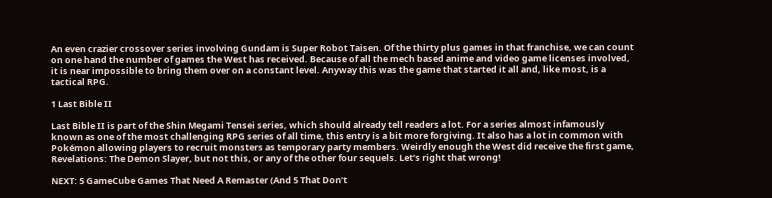An even crazier crossover series involving Gundam is Super Robot Taisen. Of the thirty plus games in that franchise, we can count on one hand the number of games the West has received. Because of all the mech based anime and video game licenses involved, it is near impossible to bring them over on a constant level. Anyway this was the game that started it all and, like most, is a tactical RPG.

1 Last Bible II

Last Bible II is part of the Shin Megami Tensei series, which should already tell readers a lot. For a series almost infamously known as one of the most challenging RPG series of all time, this entry is a bit more forgiving. It also has a lot in common with Pokémon allowing players to recruit monsters as temporary party members. Weirdly enough the West did receive the first game, Revelations: The Demon Slayer, but not this, or any of the other four sequels. Let’s right that wrong!

NEXT: 5 GameCube Games That Need A Remaster (And 5 That Don’t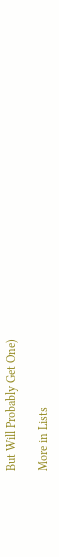But Will Probably Get One)

More in Lists